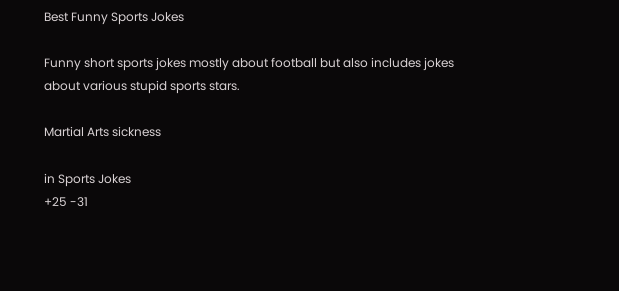Best Funny Sports Jokes

Funny short sports jokes mostly about football but also includes jokes about various stupid sports stars.

Martial Arts sickness

in Sports Jokes
+25 -31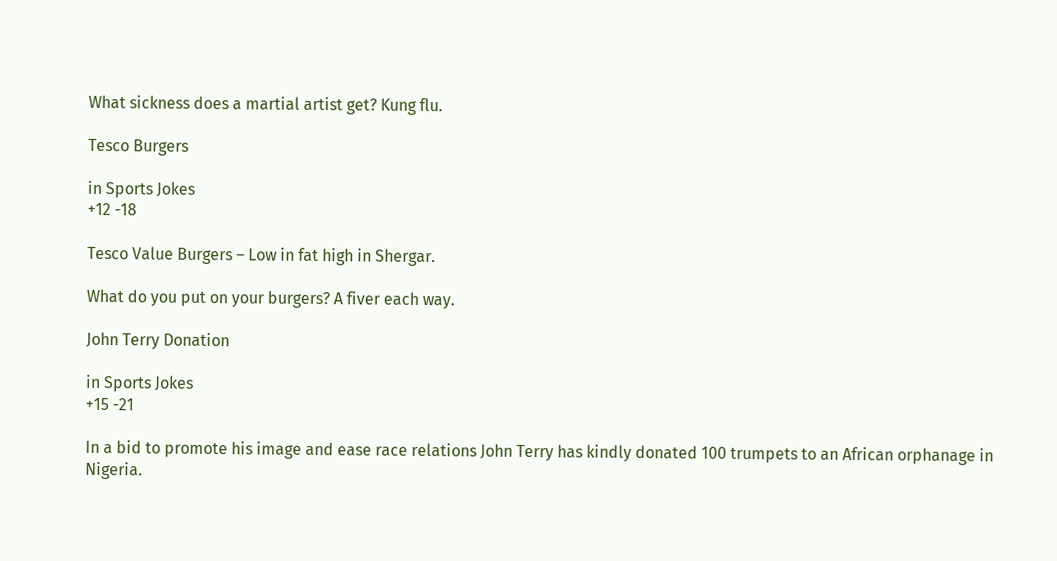What sickness does a martial artist get? Kung flu.

Tesco Burgers

in Sports Jokes
+12 -18

Tesco Value Burgers – Low in fat high in Shergar.

What do you put on your burgers? A fiver each way.

John Terry Donation

in Sports Jokes
+15 -21

In a bid to promote his image and ease race relations John Terry has kindly donated 100 trumpets to an African orphanage in Nigeria.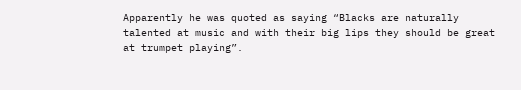Apparently he was quoted as saying “Blacks are naturally talented at music and with their big lips they should be great at trumpet playing”.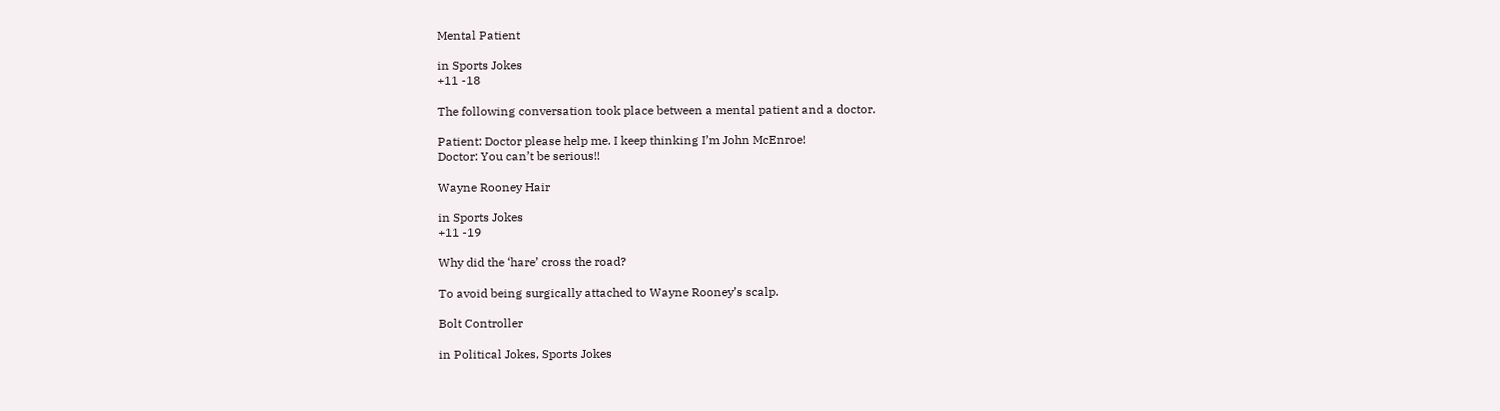Mental Patient

in Sports Jokes
+11 -18

The following conversation took place between a mental patient and a doctor.

Patient: Doctor please help me. I keep thinking I’m John McEnroe!
Doctor: You can’t be serious!!

Wayne Rooney Hair

in Sports Jokes
+11 -19

Why did the ‘hare’ cross the road?

To avoid being surgically attached to Wayne Rooney’s scalp.

Bolt Controller

in Political Jokes, Sports Jokes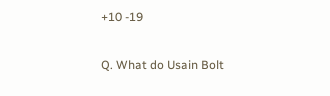+10 -19

Q. What do Usain Bolt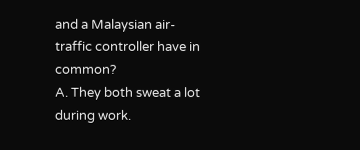and a Malaysian air-traffic controller have in common?
A. They both sweat a lot during work.